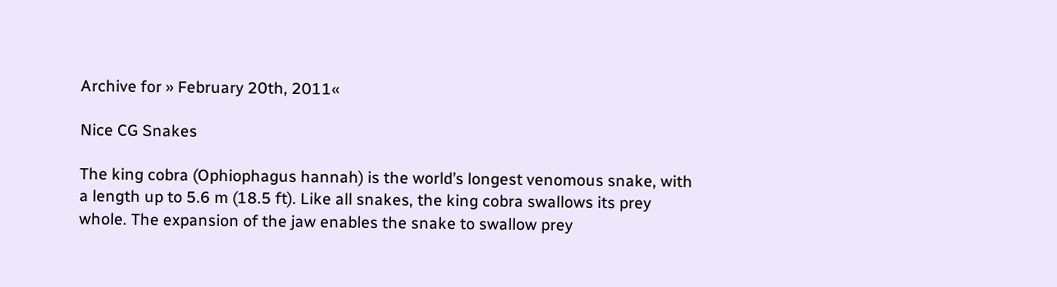Archive for » February 20th, 2011«

Nice CG Snakes

The king cobra (Ophiophagus hannah) is the world’s longest venomous snake, with a length up to 5.6 m (18.5 ft). Like all snakes, the king cobra swallows its prey whole. The expansion of the jaw enables the snake to swallow prey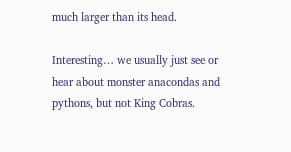much larger than its head.

Interesting… we usually just see or hear about monster anacondas and pythons, but not King Cobras.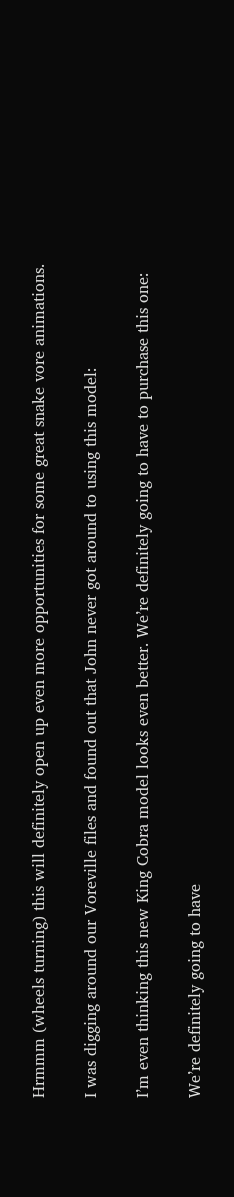Hrmmm (wheels turning) this will definitely open up even more opportunities for some great snake vore animations.

I was digging around our Voreville files and found out that John never got around to using this model:

I’m even thinking this new King Cobra model looks even better. We’re definitely going to have to purchase this one:

We’re definitely going to have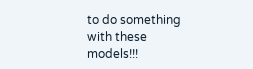to do something with these models!!!